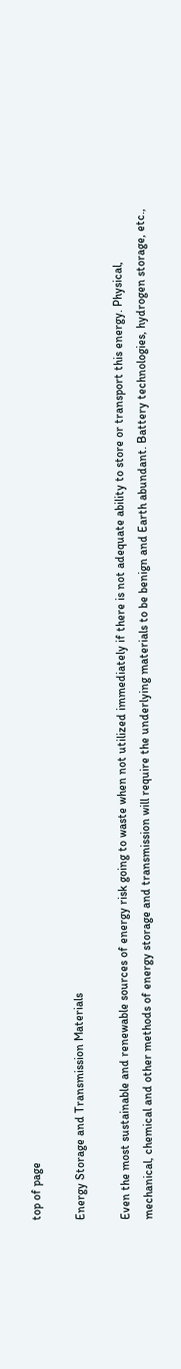top of page

Energy Storage and Transmission Materials

Even the most sustainable and renewable sources of energy risk going to waste when not utilized immediately if there is not adequate ability to store or transport this energy. Physical, mechanical, chemical and other methods of energy storage and transmission will require the underlying materials to be benign and Earth abundant. Battery technologies, hydrogen storage, etc.,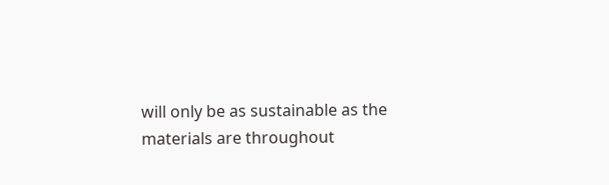will only be as sustainable as the materials are throughout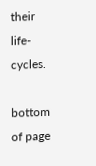their life-cycles.

bottom of page